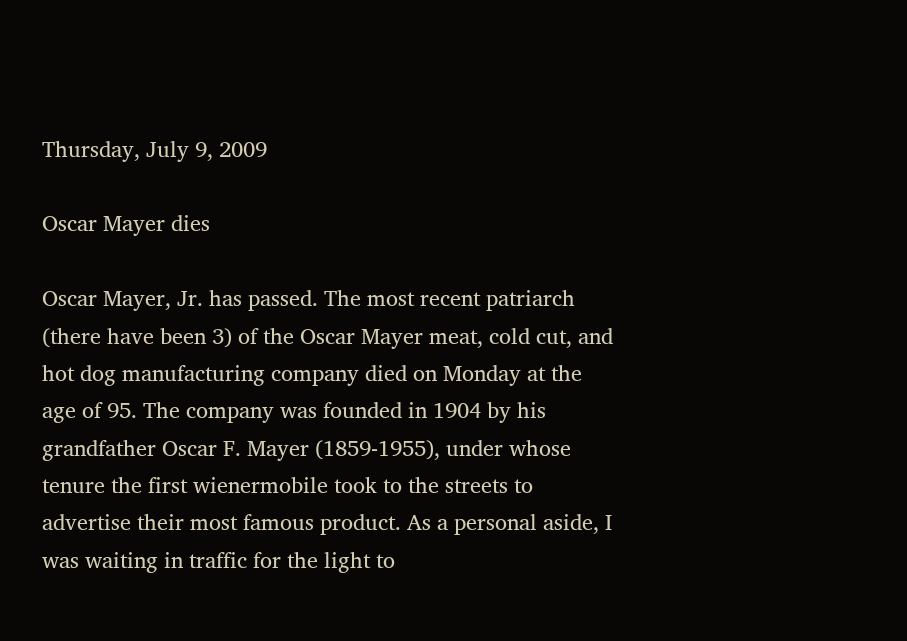Thursday, July 9, 2009

Oscar Mayer dies

Oscar Mayer, Jr. has passed. The most recent patriarch (there have been 3) of the Oscar Mayer meat, cold cut, and hot dog manufacturing company died on Monday at the age of 95. The company was founded in 1904 by his grandfather Oscar F. Mayer (1859-1955), under whose tenure the first wienermobile took to the streets to advertise their most famous product. As a personal aside, I was waiting in traffic for the light to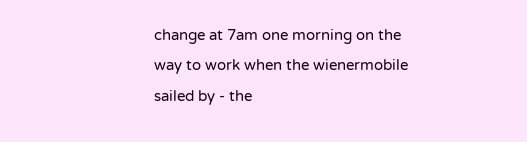change at 7am one morning on the way to work when the wienermobile sailed by - the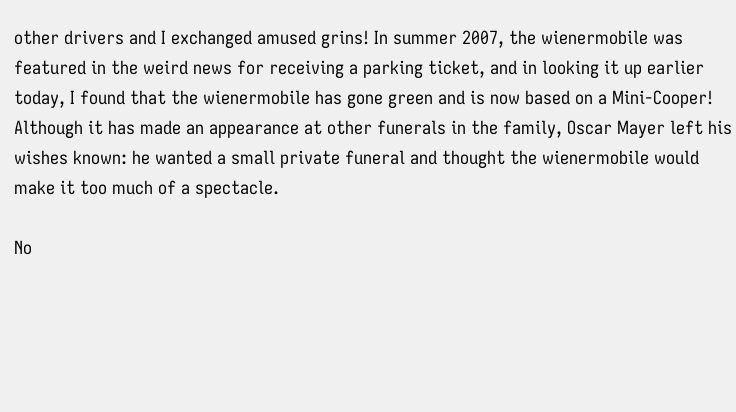other drivers and I exchanged amused grins! In summer 2007, the wienermobile was featured in the weird news for receiving a parking ticket, and in looking it up earlier today, I found that the wienermobile has gone green and is now based on a Mini-Cooper! Although it has made an appearance at other funerals in the family, Oscar Mayer left his wishes known: he wanted a small private funeral and thought the wienermobile would make it too much of a spectacle.

No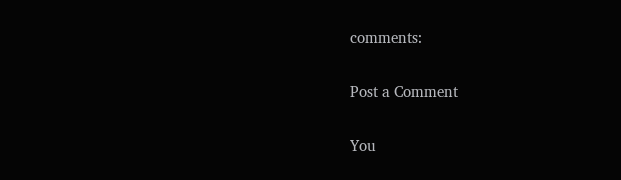comments:

Post a Comment

You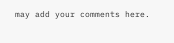may add your comments here.